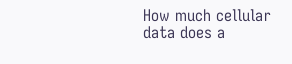How much cellular data does a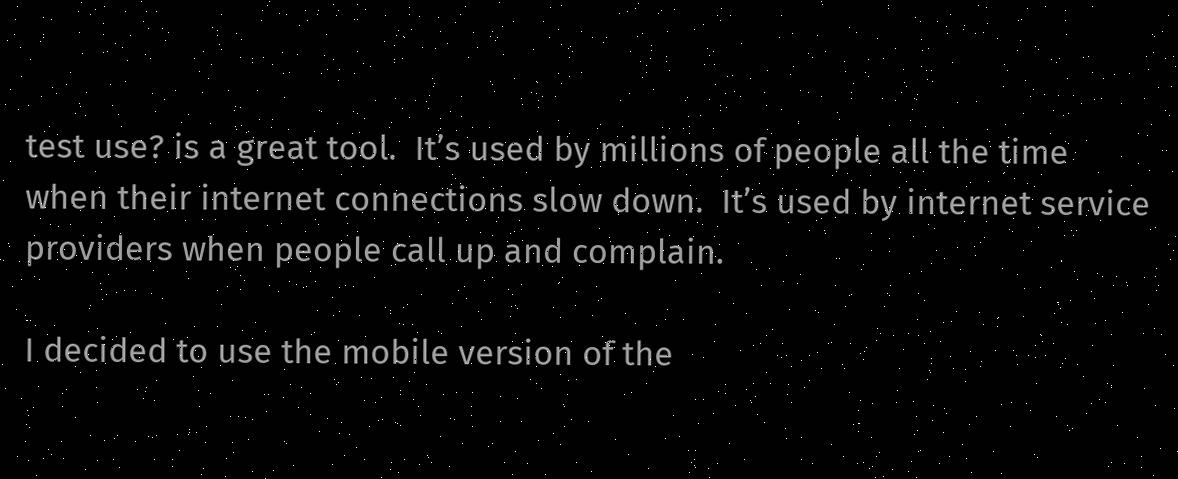test use? is a great tool.  It’s used by millions of people all the time when their internet connections slow down.  It’s used by internet service providers when people call up and complain.

I decided to use the mobile version of the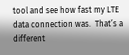tool and see how fast my LTE data connection was.  That’s a different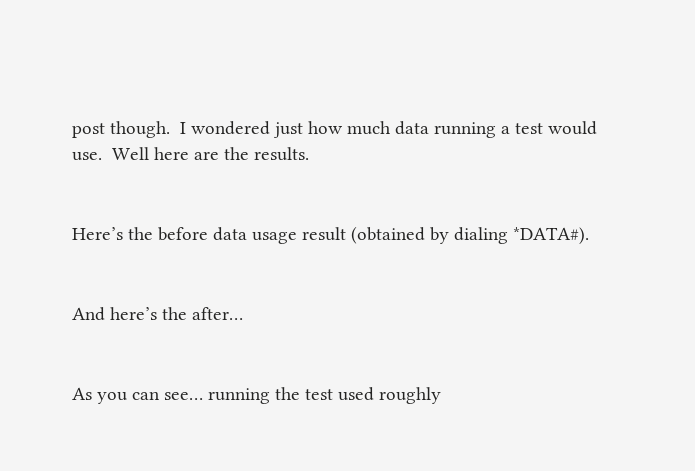post though.  I wondered just how much data running a test would use.  Well here are the results.


Here’s the before data usage result (obtained by dialing *DATA#).


And here’s the after…


As you can see… running the test used roughly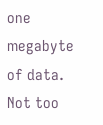one megabyte of data.  Not too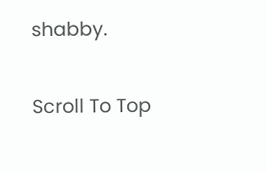shabby.


Scroll To Top